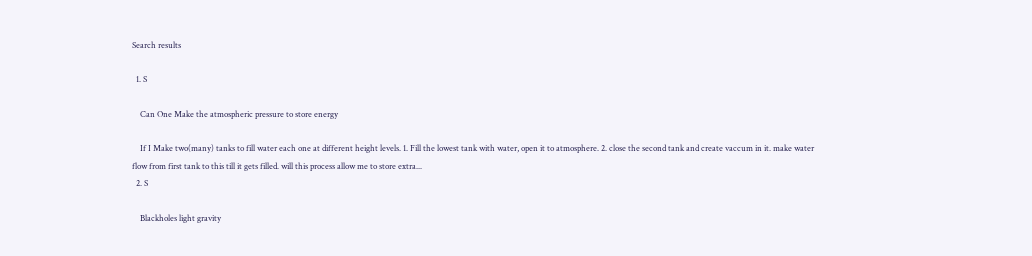Search results

  1. S

    Can One Make the atmospheric pressure to store energy

    If I Make two(many) tanks to fill water each one at different height levels. 1. Fill the lowest tank with water, open it to atmosphere. 2. close the second tank and create vaccum in it. make water flow from first tank to this till it gets filled. will this process allow me to store extra...
  2. S

    Blackholes light gravity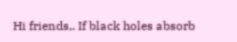Hi friends,. If black holes absorb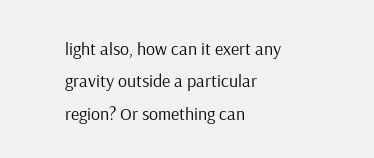light also, how can it exert any gravity outside a particular region? Or something can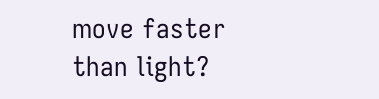move faster than light?